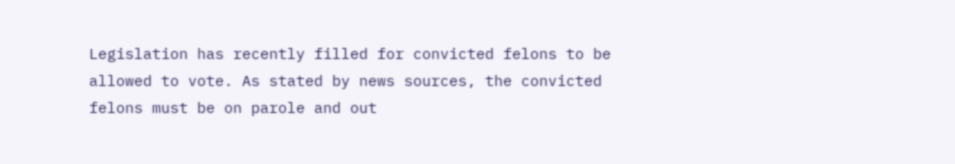Legislation has recently filled for convicted felons to be allowed to vote. As stated by news sources, the convicted felons must be on parole and out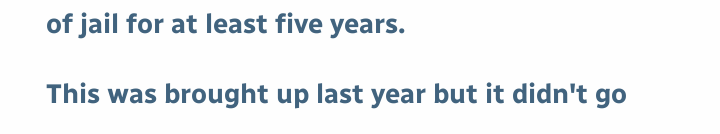of jail for at least five years.

This was brought up last year but it didn't go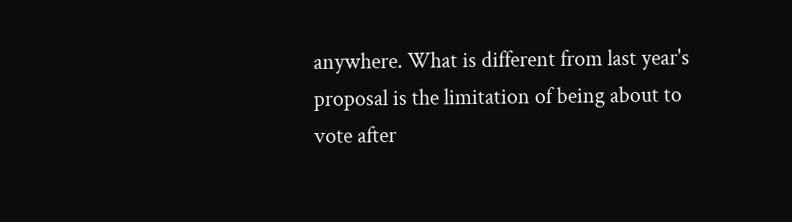anywhere. What is different from last year's proposal is the limitation of being about to vote after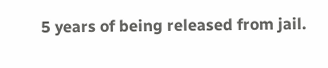5 years of being released from jail.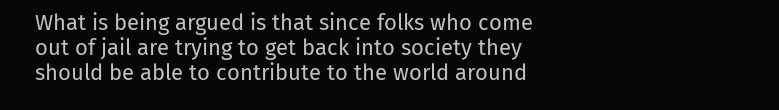What is being argued is that since folks who come out of jail are trying to get back into society they should be able to contribute to the world around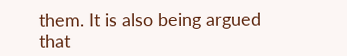them. It is also being argued that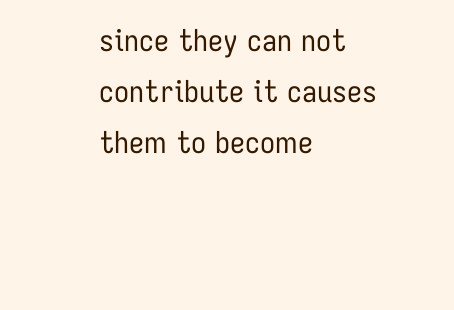since they can not contribute it causes them to become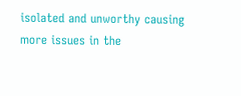isolated and unworthy causing more issues in the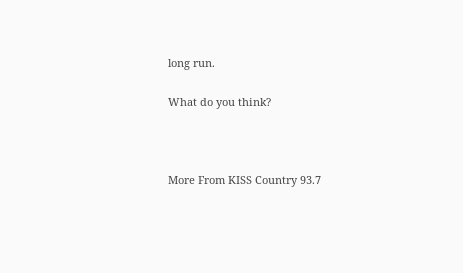long run.

What do you think?



More From KISS Country 93.7